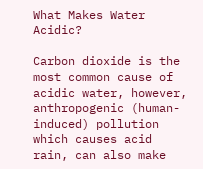What Makes Water Acidic?

Carbon dioxide is the most common cause of acidic water, however, anthropogenic (human-induced) pollution which causes acid rain, can also make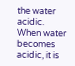the water acidic.  When water becomes acidic, it is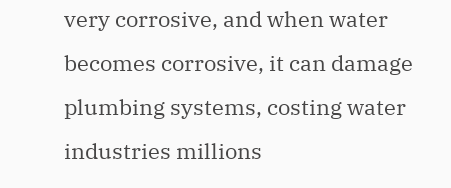very corrosive, and when water becomes corrosive, it can damage plumbing systems, costing water industries millions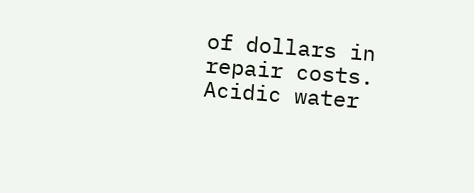of dollars in repair costs. Acidic water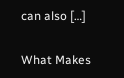can also […]

What Makes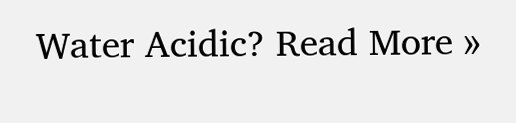Water Acidic? Read More »